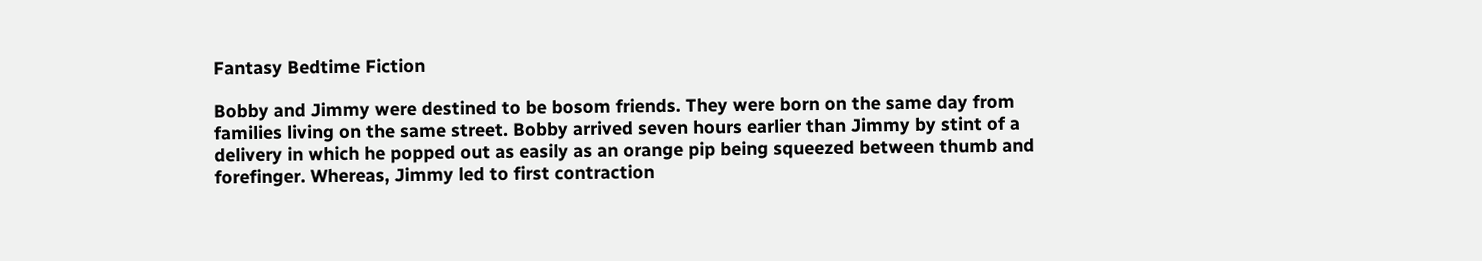Fantasy Bedtime Fiction

Bobby and Jimmy were destined to be bosom friends. They were born on the same day from families living on the same street. Bobby arrived seven hours earlier than Jimmy by stint of a delivery in which he popped out as easily as an orange pip being squeezed between thumb and forefinger. Whereas, Jimmy led to first contraction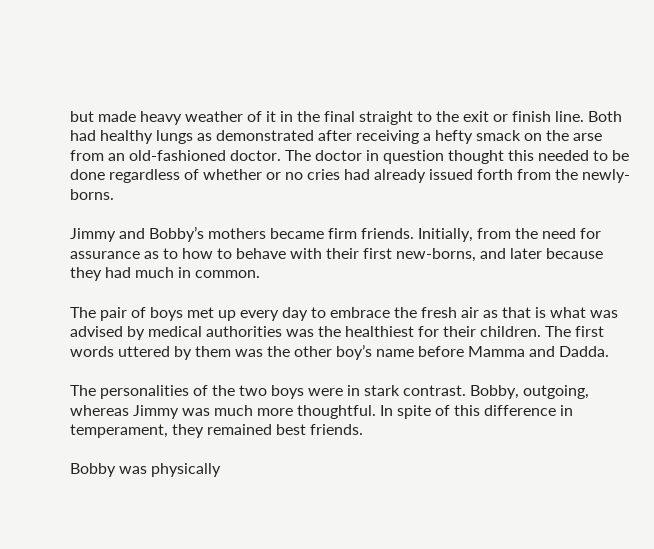but made heavy weather of it in the final straight to the exit or finish line. Both had healthy lungs as demonstrated after receiving a hefty smack on the arse from an old-fashioned doctor. The doctor in question thought this needed to be done regardless of whether or no cries had already issued forth from the newly-borns.

Jimmy and Bobby’s mothers became firm friends. Initially, from the need for assurance as to how to behave with their first new-borns, and later because they had much in common.

The pair of boys met up every day to embrace the fresh air as that is what was advised by medical authorities was the healthiest for their children. The first words uttered by them was the other boy’s name before Mamma and Dadda.

The personalities of the two boys were in stark contrast. Bobby, outgoing, whereas Jimmy was much more thoughtful. In spite of this difference in temperament, they remained best friends.

Bobby was physically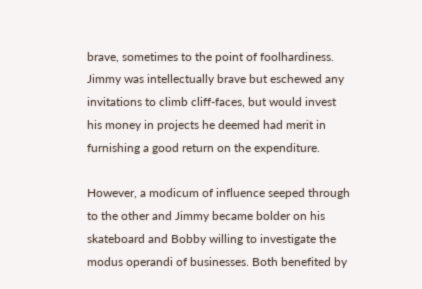brave, sometimes to the point of foolhardiness. Jimmy was intellectually brave but eschewed any invitations to climb cliff-faces, but would invest his money in projects he deemed had merit in furnishing a good return on the expenditure.

However, a modicum of influence seeped through to the other and Jimmy became bolder on his skateboard and Bobby willing to investigate the modus operandi of businesses. Both benefited by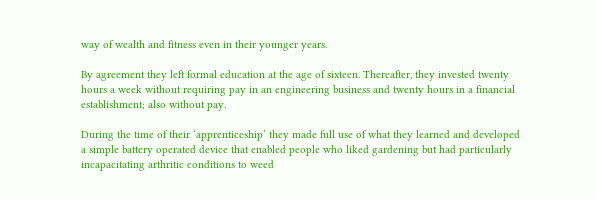way of wealth and fitness even in their younger years.

By agreement they left formal education at the age of sixteen. Thereafter, they invested twenty hours a week without requiring pay in an engineering business and twenty hours in a financial establishment; also without pay.

During the time of their ‘apprenticeship’ they made full use of what they learned and developed a simple battery operated device that enabled people who liked gardening but had particularly incapacitating arthritic conditions to weed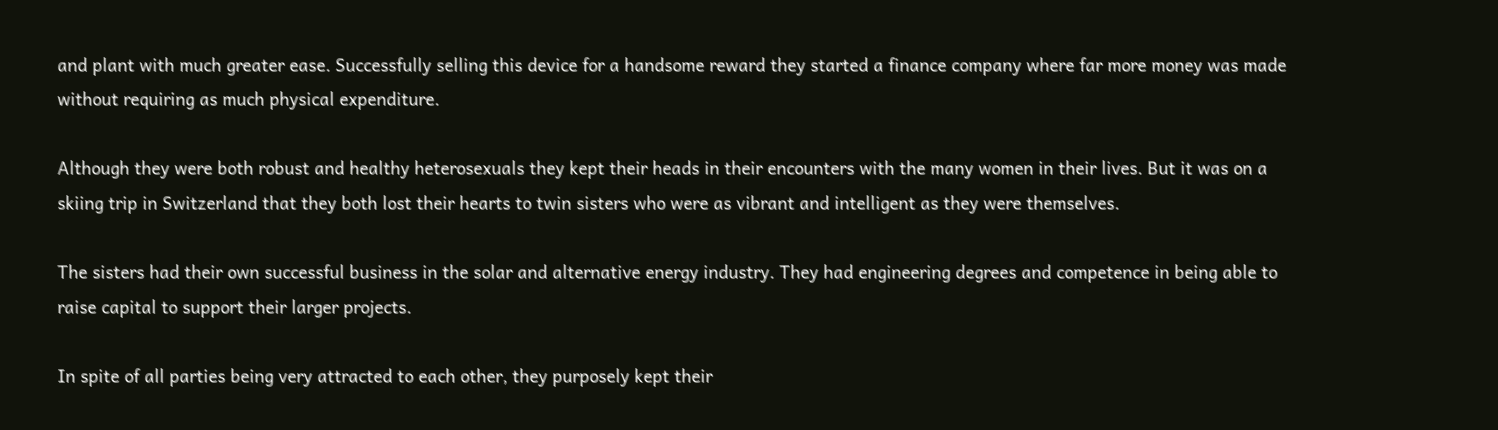and plant with much greater ease. Successfully selling this device for a handsome reward they started a finance company where far more money was made without requiring as much physical expenditure.

Although they were both robust and healthy heterosexuals they kept their heads in their encounters with the many women in their lives. But it was on a skiing trip in Switzerland that they both lost their hearts to twin sisters who were as vibrant and intelligent as they were themselves.

The sisters had their own successful business in the solar and alternative energy industry. They had engineering degrees and competence in being able to raise capital to support their larger projects.

In spite of all parties being very attracted to each other, they purposely kept their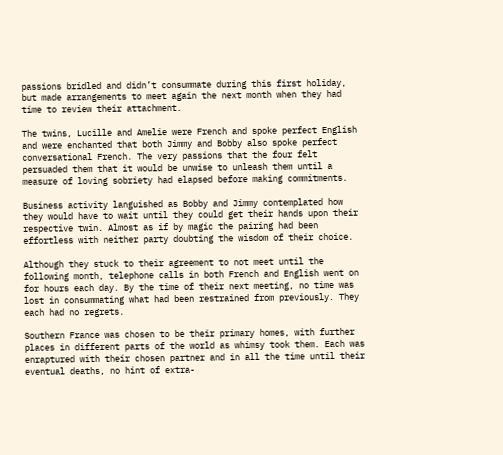passions bridled and didn’t consummate during this first holiday, but made arrangements to meet again the next month when they had time to review their attachment.

The twins, Lucille and Amelie were French and spoke perfect English and were enchanted that both Jimmy and Bobby also spoke perfect conversational French. The very passions that the four felt persuaded them that it would be unwise to unleash them until a measure of loving sobriety had elapsed before making commitments.

Business activity languished as Bobby and Jimmy contemplated how they would have to wait until they could get their hands upon their respective twin. Almost as if by magic the pairing had been effortless with neither party doubting the wisdom of their choice.

Although they stuck to their agreement to not meet until the following month, telephone calls in both French and English went on for hours each day. By the time of their next meeting, no time was lost in consummating what had been restrained from previously. They each had no regrets.

Southern France was chosen to be their primary homes, with further places in different parts of the world as whimsy took them. Each was enraptured with their chosen partner and in all the time until their eventual deaths, no hint of extra-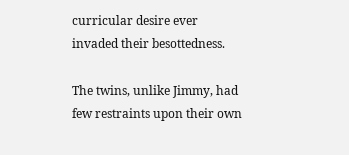curricular desire ever invaded their besottedness.

The twins, unlike Jimmy, had few restraints upon their own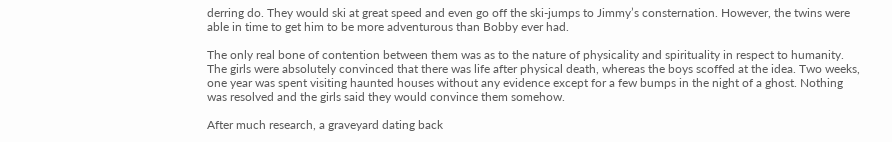derring do. They would ski at great speed and even go off the ski-jumps to Jimmy’s consternation. However, the twins were able in time to get him to be more adventurous than Bobby ever had.

The only real bone of contention between them was as to the nature of physicality and spirituality in respect to humanity. The girls were absolutely convinced that there was life after physical death, whereas the boys scoffed at the idea. Two weeks, one year was spent visiting haunted houses without any evidence except for a few bumps in the night of a ghost. Nothing was resolved and the girls said they would convince them somehow.

After much research, a graveyard dating back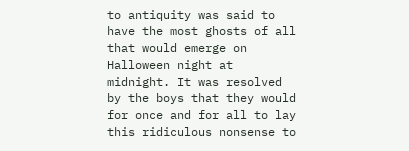to antiquity was said to have the most ghosts of all that would emerge on Halloween night at midnight. It was resolved by the boys that they would for once and for all to lay this ridiculous nonsense to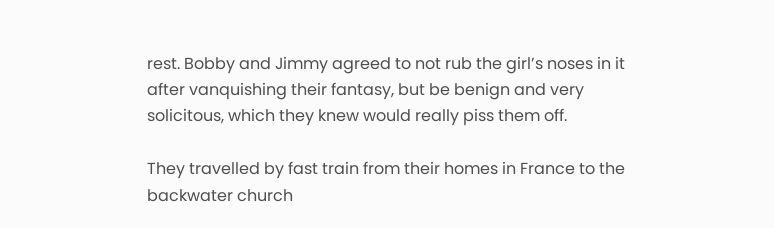rest. Bobby and Jimmy agreed to not rub the girl’s noses in it after vanquishing their fantasy, but be benign and very solicitous, which they knew would really piss them off.

They travelled by fast train from their homes in France to the backwater church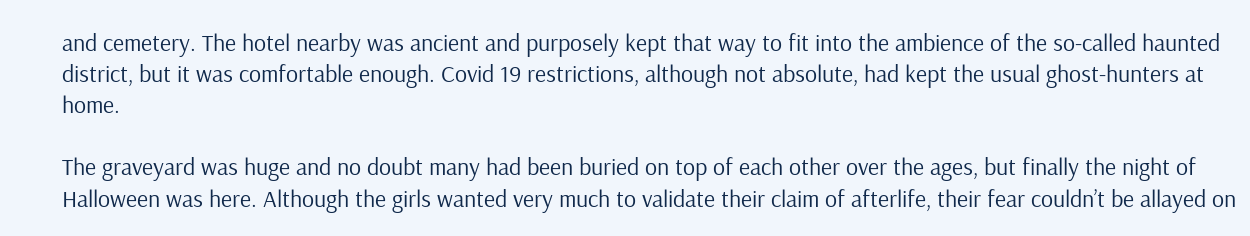and cemetery. The hotel nearby was ancient and purposely kept that way to fit into the ambience of the so-called haunted district, but it was comfortable enough. Covid 19 restrictions, although not absolute, had kept the usual ghost-hunters at home.

The graveyard was huge and no doubt many had been buried on top of each other over the ages, but finally the night of Halloween was here. Although the girls wanted very much to validate their claim of afterlife, their fear couldn’t be allayed on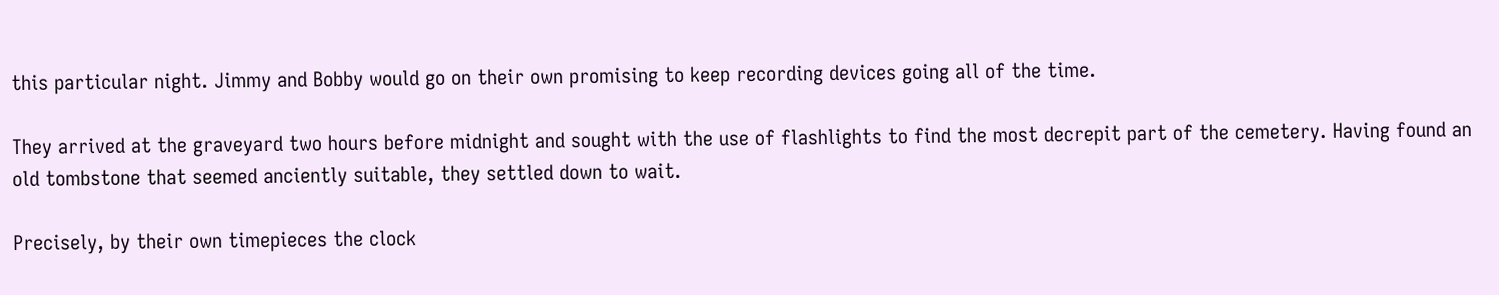this particular night. Jimmy and Bobby would go on their own promising to keep recording devices going all of the time.

They arrived at the graveyard two hours before midnight and sought with the use of flashlights to find the most decrepit part of the cemetery. Having found an old tombstone that seemed anciently suitable, they settled down to wait.

Precisely, by their own timepieces the clock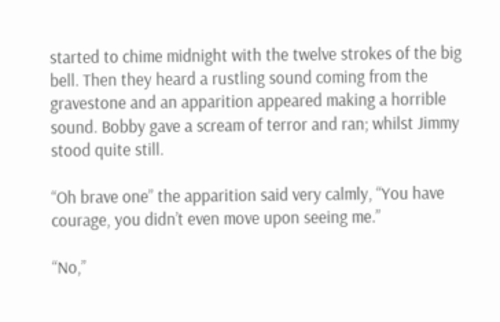started to chime midnight with the twelve strokes of the big bell. Then they heard a rustling sound coming from the gravestone and an apparition appeared making a horrible sound. Bobby gave a scream of terror and ran; whilst Jimmy stood quite still.

“Oh brave one” the apparition said very calmly, “You have courage, you didn’t even move upon seeing me.”

“No,”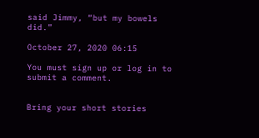said Jimmy, “but my bowels did.”

October 27, 2020 06:15

You must sign up or log in to submit a comment.


Bring your short stories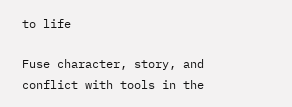to life

Fuse character, story, and conflict with tools in the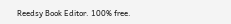Reedsy Book Editor. 100% free.